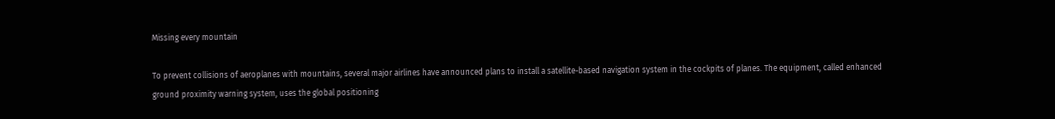Missing every mountain

To prevent collisions of aeroplanes with mountains, several major airlines have announced plans to install a satellite-based navigation system in the cockpits of planes. The equipment, called enhanced ground proximity warning system, uses the global positioning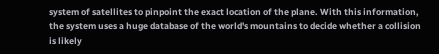system of satellites to pinpoint the exact location of the plane. With this information, the system uses a huge database of the world's mountains to decide whether a collision is likely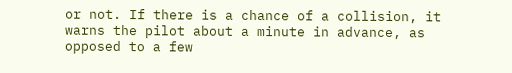or not. If there is a chance of a collision, it warns the pilot about a minute in advance, as opposed to a few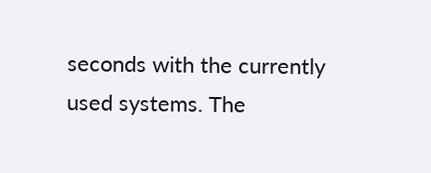seconds with the currently used systems. The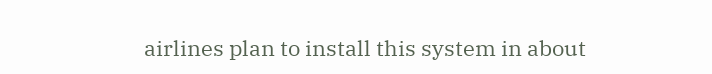airlines plan to install this system in about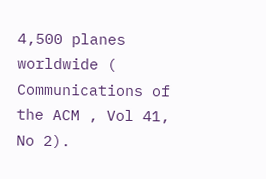4,500 planes worldwide ( Communications of the ACM , Vol 41, No 2).